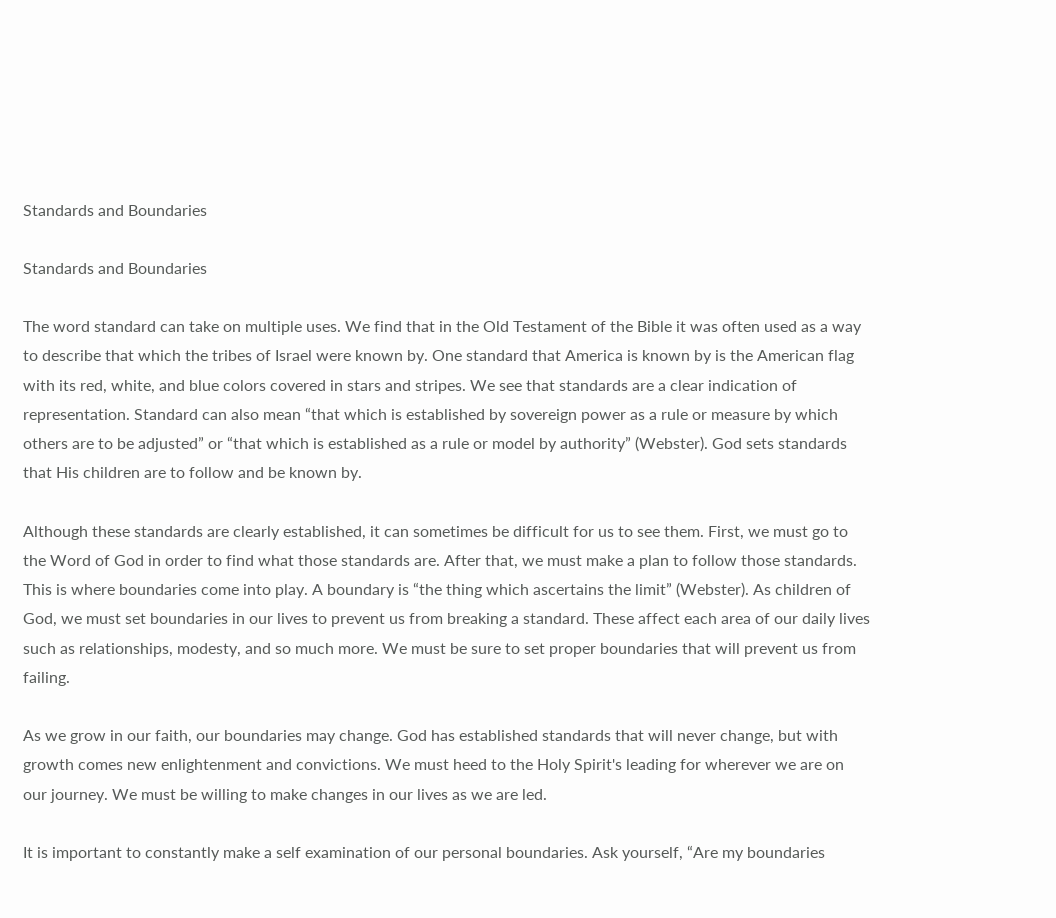Standards and Boundaries

Standards and Boundaries

The word standard can take on multiple uses. We find that in the Old Testament of the Bible it was often used as a way to describe that which the tribes of Israel were known by. One standard that America is known by is the American flag with its red, white, and blue colors covered in stars and stripes. We see that standards are a clear indication of representation. Standard can also mean “that which is established by sovereign power as a rule or measure by which others are to be adjusted” or “that which is established as a rule or model by authority” (Webster). God sets standards that His children are to follow and be known by.

Although these standards are clearly established, it can sometimes be difficult for us to see them. First, we must go to the Word of God in order to find what those standards are. After that, we must make a plan to follow those standards. This is where boundaries come into play. A boundary is “the thing which ascertains the limit” (Webster). As children of God, we must set boundaries in our lives to prevent us from breaking a standard. These affect each area of our daily lives such as relationships, modesty, and so much more. We must be sure to set proper boundaries that will prevent us from failing.

As we grow in our faith, our boundaries may change. God has established standards that will never change, but with growth comes new enlightenment and convictions. We must heed to the Holy Spirit's leading for wherever we are on our journey. We must be willing to make changes in our lives as we are led.

It is important to constantly make a self examination of our personal boundaries. Ask yourself, “Are my boundaries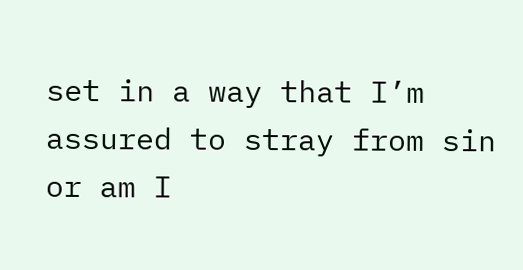set in a way that I’m assured to stray from sin or am I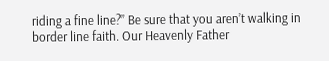riding a fine line?” Be sure that you aren’t walking in border line faith. Our Heavenly Father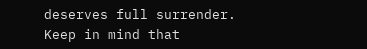deserves full surrender. Keep in mind that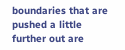boundaries that are pushed a little further out are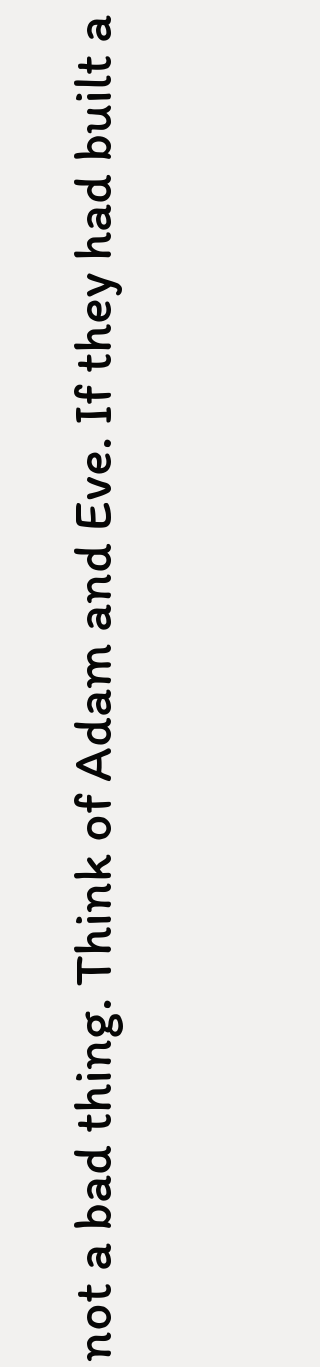not a bad thing. Think of Adam and Eve. If they had built a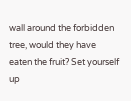wall around the forbidden tree, would they have eaten the fruit? Set yourself up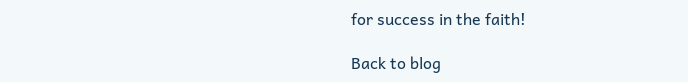for success in the faith!

Back to blog